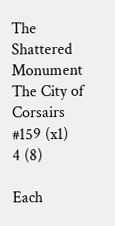The Shattered Monument
The City of Corsairs #159 (x1)
4 (8)

Each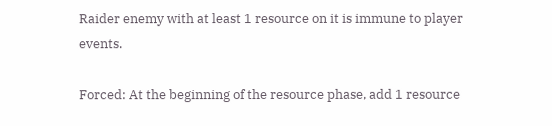Raider enemy with at least 1 resource on it is immune to player events.

Forced: At the beginning of the resource phase, add 1 resource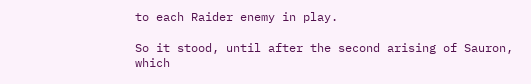to each Raider enemy in play.

So it stood, until after the second arising of Sauron, which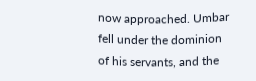now approached. Umbar fell under the dominion of his servants, and the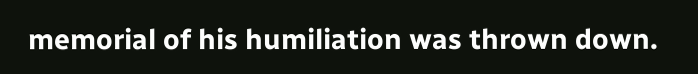memorial of his humiliation was thrown down.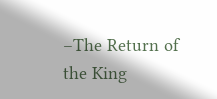–The Return of the King